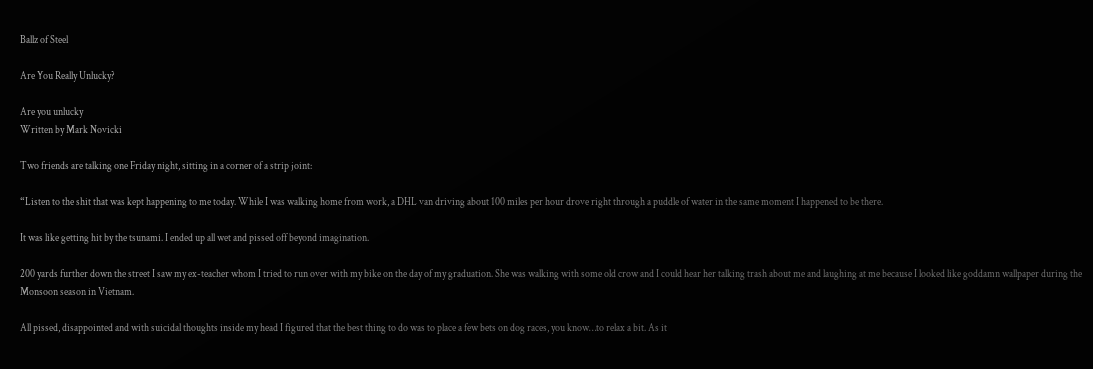Ballz of Steel

Are You Really Unlucky?

Are you unlucky
Written by Mark Novicki

Two friends are talking one Friday night, sitting in a corner of a strip joint:

“Listen to the shit that was kept happening to me today. While I was walking home from work, a DHL van driving about 100 miles per hour drove right through a puddle of water in the same moment I happened to be there.

It was like getting hit by the tsunami. I ended up all wet and pissed off beyond imagination.

200 yards further down the street I saw my ex-teacher whom I tried to run over with my bike on the day of my graduation. She was walking with some old crow and I could hear her talking trash about me and laughing at me because I looked like goddamn wallpaper during the Monsoon season in Vietnam.

All pissed, disappointed and with suicidal thoughts inside my head I figured that the best thing to do was to place a few bets on dog races, you know…to relax a bit. As it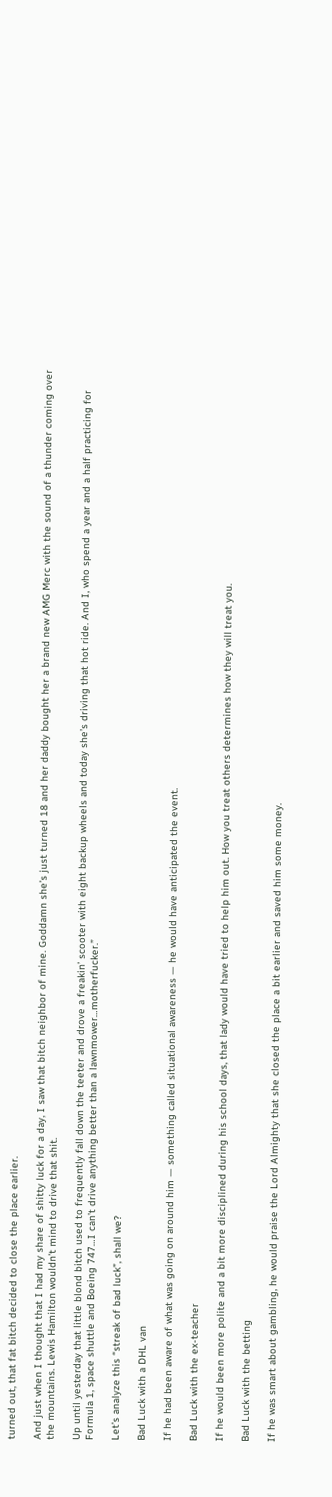turned out, that fat bitch decided to close the place earlier.

And just when I thought that I had my share of shitty luck for a day, I saw that bitch neighbor of mine. Goddamn she’s just turned 18 and her daddy bought her a brand new AMG Merc with the sound of a thunder coming over the mountains. Lewis Hamilton wouldn’t mind to drive that shit.

Up until yesterday that little blond bitch used to frequently fall down the teeter and drove a freakin’ scooter with eight backup wheels and today she’s driving that hot ride. And I, who spend a year and a half practicing for Formula 1, space shuttle and Boeing 747…I can’t drive anything better than a lawnmower…motherfucker.”

Let’s analyze this “streak of bad luck”, shall we?

Bad Luck with a DHL van

If he had been aware of what was going on around him — something called situational awareness — he would have anticipated the event.

Bad Luck with the ex-teacher

If he would been more polite and a bit more disciplined during his school days, that lady would have tried to help him out. How you treat others determines how they will treat you.

Bad Luck with the betting

If he was smart about gambling, he would praise the Lord Almighty that she closed the place a bit earlier and saved him some money.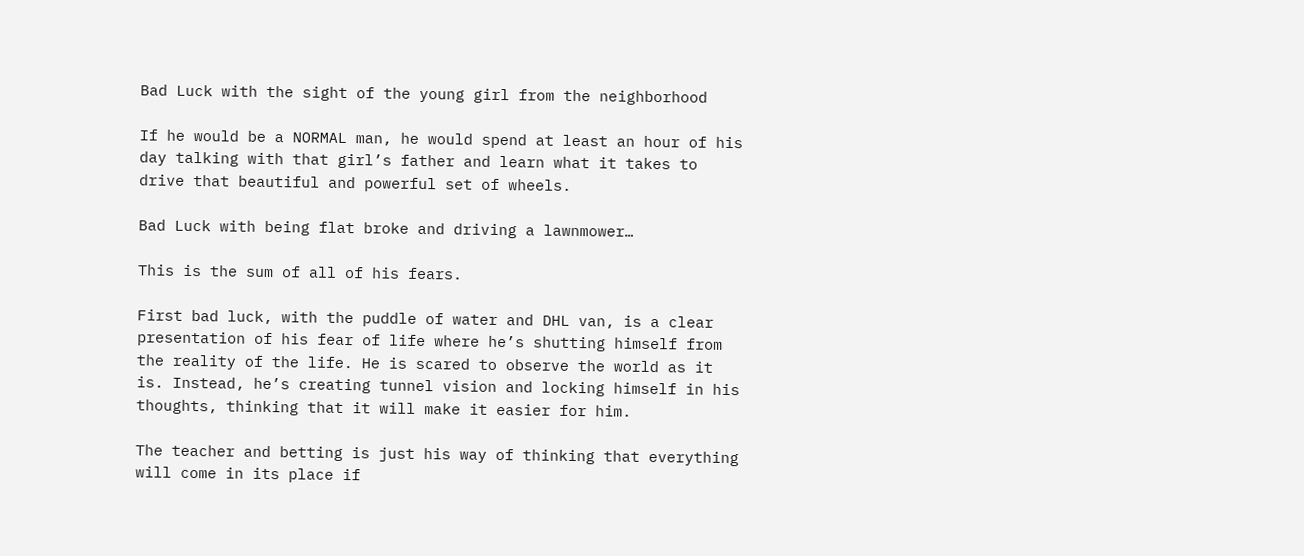Bad Luck with the sight of the young girl from the neighborhood

If he would be a NORMAL man, he would spend at least an hour of his day talking with that girl’s father and learn what it takes to drive that beautiful and powerful set of wheels.

Bad Luck with being flat broke and driving a lawnmower…

This is the sum of all of his fears.

First bad luck, with the puddle of water and DHL van, is a clear presentation of his fear of life where he’s shutting himself from the reality of the life. He is scared to observe the world as it is. Instead, he’s creating tunnel vision and locking himself in his thoughts, thinking that it will make it easier for him.

The teacher and betting is just his way of thinking that everything will come in its place if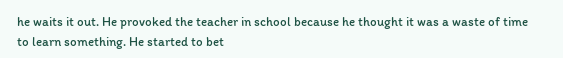he waits it out. He provoked the teacher in school because he thought it was a waste of time to learn something. He started to bet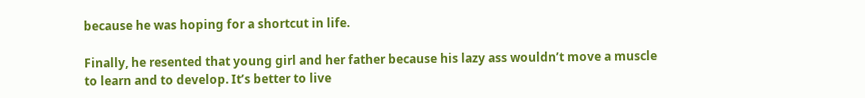because he was hoping for a shortcut in life.

Finally, he resented that young girl and her father because his lazy ass wouldn’t move a muscle to learn and to develop. It’s better to live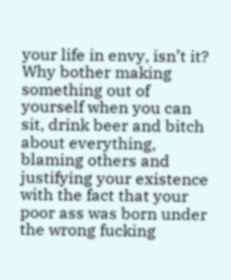your life in envy, isn’t it? Why bother making something out of yourself when you can sit, drink beer and bitch about everything, blaming others and justifying your existence with the fact that your poor ass was born under the wrong fucking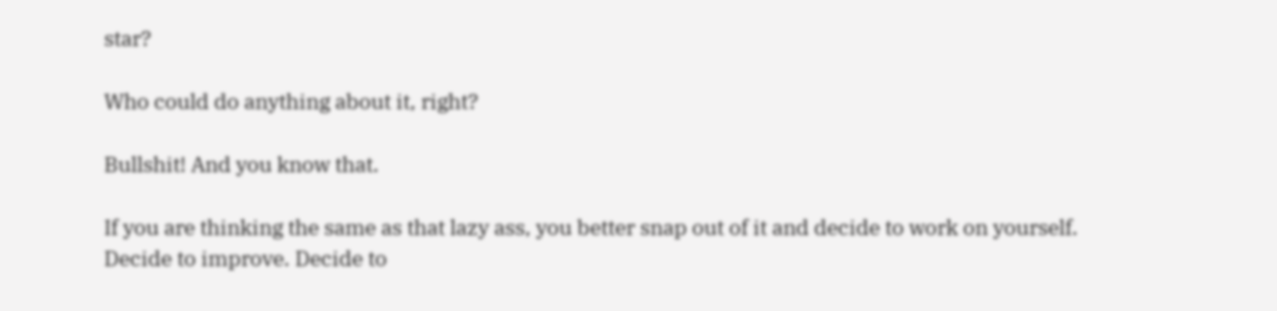star?

Who could do anything about it, right?

Bullshit! And you know that.

If you are thinking the same as that lazy ass, you better snap out of it and decide to work on yourself. Decide to improve. Decide to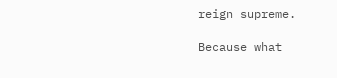reign supreme.

Because what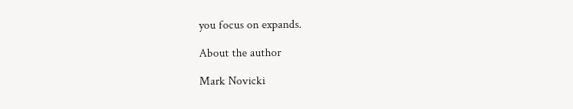you focus on expands.

About the author

Mark Novicki